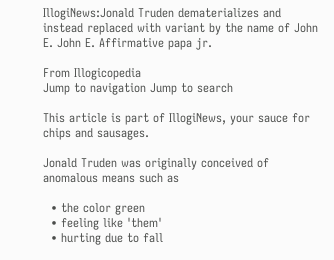IllogiNews:Jonald Truden dematerializes and instead replaced with variant by the name of John E. John E. Affirmative papa jr.

From Illogicopedia
Jump to navigation Jump to search

This article is part of IllogiNews, your sauce for chips and sausages.

Jonald Truden was originally conceived of anomalous means such as

  • the color green
  • feeling like 'them'
  • hurting due to fall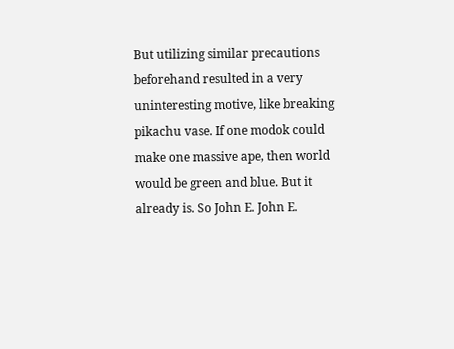But utilizing similar precautions beforehand resulted in a very uninteresting motive, like breaking pikachu vase. If one modok could make one massive ape, then world would be green and blue. But it already is. So John E. John E.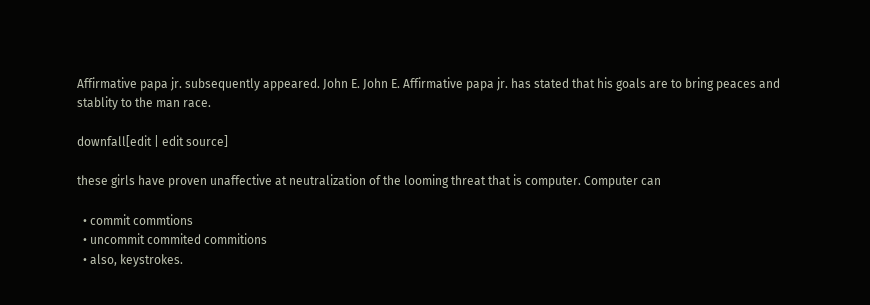Affirmative papa jr. subsequently appeared. John E. John E. Affirmative papa jr. has stated that his goals are to bring peaces and stablity to the man race.

downfall[edit | edit source]

these girls have proven unaffective at neutralization of the looming threat that is computer. Computer can

  • commit commtions
  • uncommit commited commitions
  • also, keystrokes.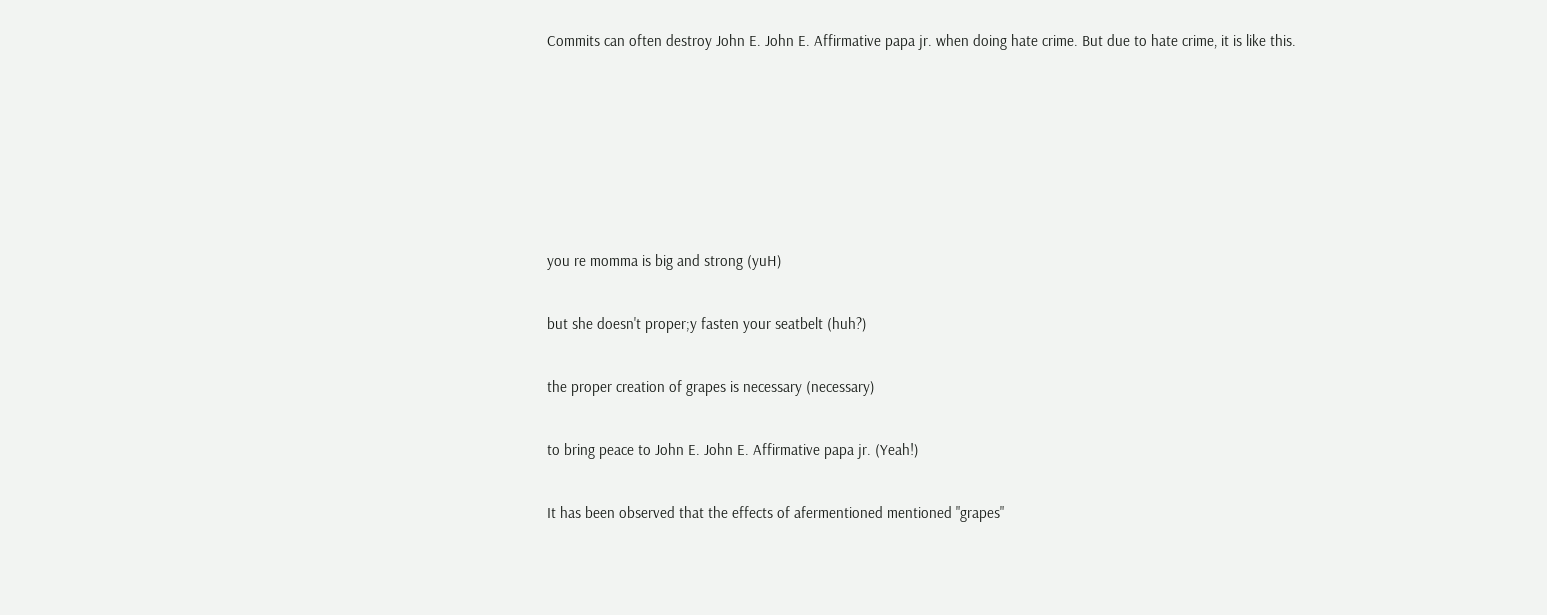Commits can often destroy John E. John E. Affirmative papa jr. when doing hate crime. But due to hate crime, it is like this.






you re momma is big and strong (yuH)

but she doesn't proper;y fasten your seatbelt (huh?)

the proper creation of grapes is necessary (necessary)

to bring peace to John E. John E. Affirmative papa jr. (Yeah!)

It has been observed that the effects of afermentioned mentioned "grapes"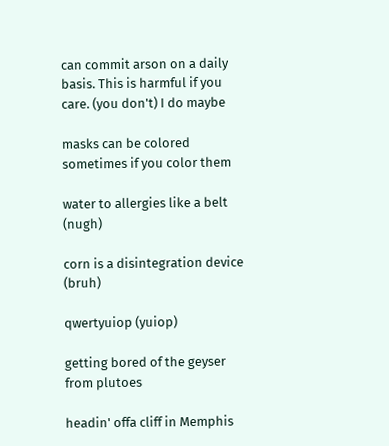can commit arson on a daily basis. This is harmful if you care. (you don't) I do maybe

masks can be colored sometimes if you color them

water to allergies like a belt (nugh)

corn is a disintegration device (bruh)

qwertyuiop (yuiop)

getting bored of the geyser from plutoes

headin' offa cliff in Memphis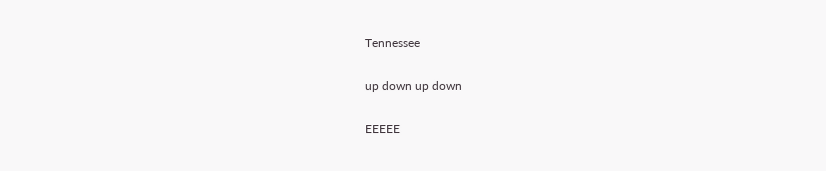Tennessee

up down up down

EEEEE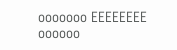ooooooo EEEEEEEE oooooo